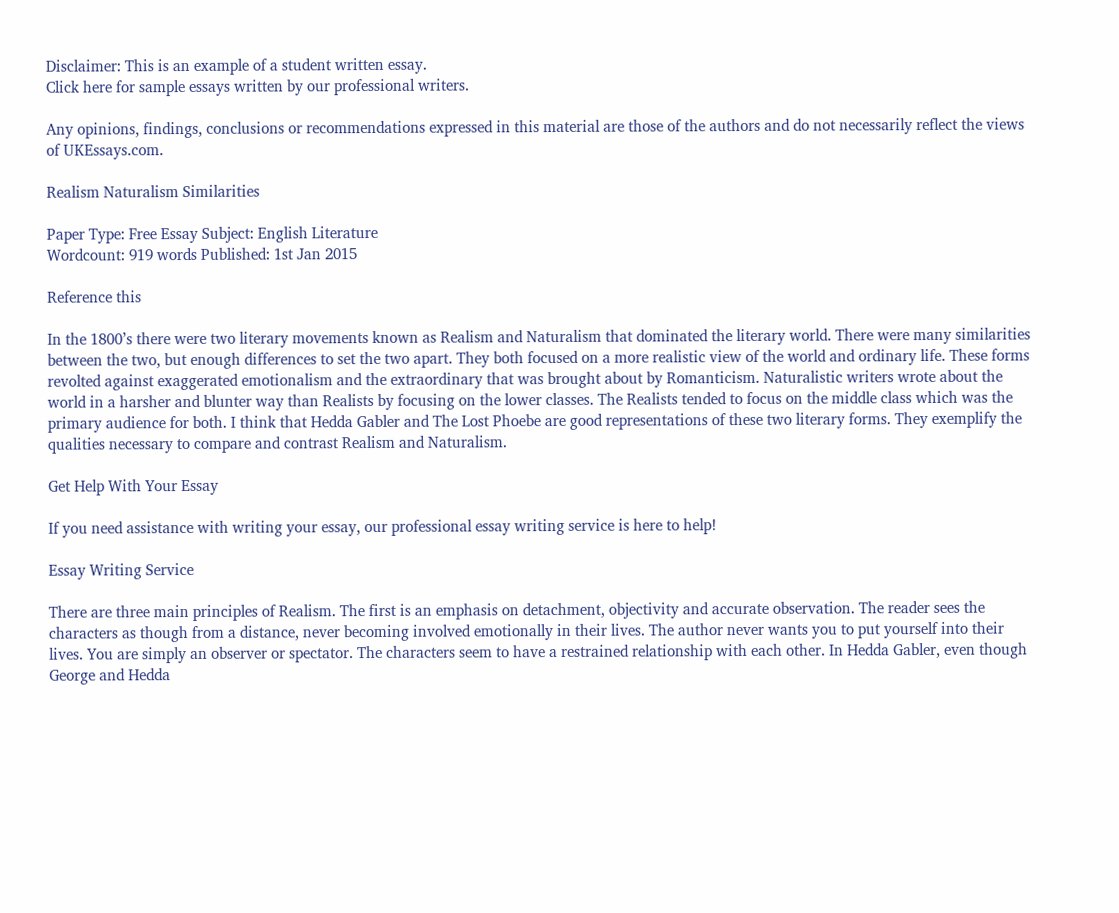Disclaimer: This is an example of a student written essay.
Click here for sample essays written by our professional writers.

Any opinions, findings, conclusions or recommendations expressed in this material are those of the authors and do not necessarily reflect the views of UKEssays.com.

Realism Naturalism Similarities

Paper Type: Free Essay Subject: English Literature
Wordcount: 919 words Published: 1st Jan 2015

Reference this

In the 1800’s there were two literary movements known as Realism and Naturalism that dominated the literary world. There were many similarities between the two, but enough differences to set the two apart. They both focused on a more realistic view of the world and ordinary life. These forms revolted against exaggerated emotionalism and the extraordinary that was brought about by Romanticism. Naturalistic writers wrote about the world in a harsher and blunter way than Realists by focusing on the lower classes. The Realists tended to focus on the middle class which was the primary audience for both. I think that Hedda Gabler and The Lost Phoebe are good representations of these two literary forms. They exemplify the qualities necessary to compare and contrast Realism and Naturalism.

Get Help With Your Essay

If you need assistance with writing your essay, our professional essay writing service is here to help!

Essay Writing Service

There are three main principles of Realism. The first is an emphasis on detachment, objectivity and accurate observation. The reader sees the characters as though from a distance, never becoming involved emotionally in their lives. The author never wants you to put yourself into their lives. You are simply an observer or spectator. The characters seem to have a restrained relationship with each other. In Hedda Gabler, even though George and Hedda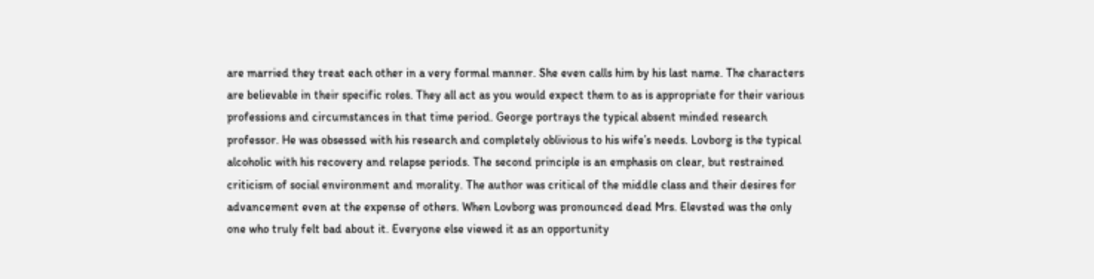are married they treat each other in a very formal manner. She even calls him by his last name. The characters are believable in their specific roles. They all act as you would expect them to as is appropriate for their various professions and circumstances in that time period. George portrays the typical absent minded research professor. He was obsessed with his research and completely oblivious to his wife’s needs. Lovborg is the typical alcoholic with his recovery and relapse periods. The second principle is an emphasis on clear, but restrained criticism of social environment and morality. The author was critical of the middle class and their desires for advancement even at the expense of others. When Lovborg was pronounced dead Mrs. Elevsted was the only one who truly felt bad about it. Everyone else viewed it as an opportunity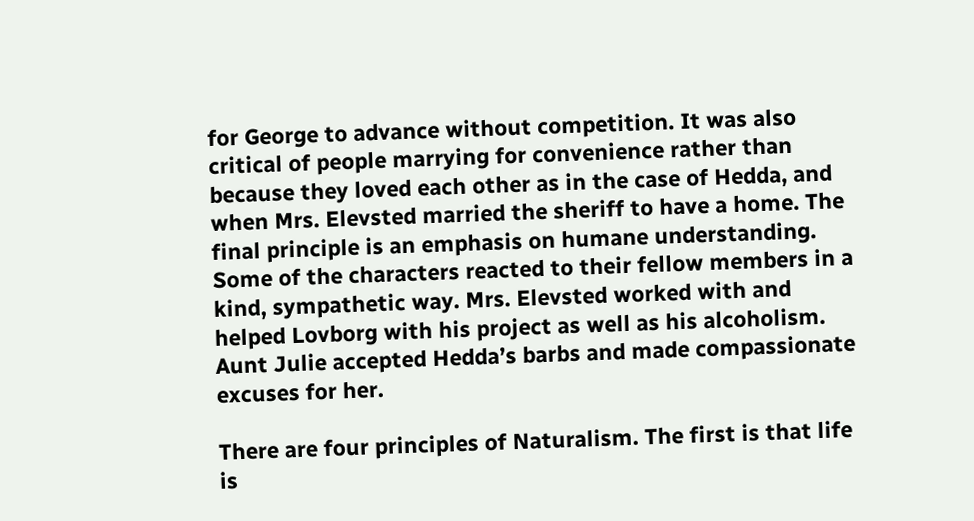for George to advance without competition. It was also critical of people marrying for convenience rather than because they loved each other as in the case of Hedda, and when Mrs. Elevsted married the sheriff to have a home. The final principle is an emphasis on humane understanding. Some of the characters reacted to their fellow members in a kind, sympathetic way. Mrs. Elevsted worked with and helped Lovborg with his project as well as his alcoholism. Aunt Julie accepted Hedda’s barbs and made compassionate excuses for her.

There are four principles of Naturalism. The first is that life is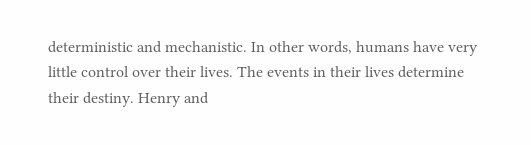deterministic and mechanistic. In other words, humans have very little control over their lives. The events in their lives determine their destiny. Henry and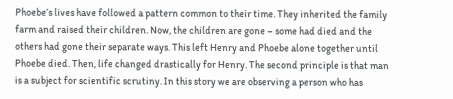Phoebe’s lives have followed a pattern common to their time. They inherited the family farm and raised their children. Now, the children are gone – some had died and the others had gone their separate ways. This left Henry and Phoebe alone together until Phoebe died. Then, life changed drastically for Henry. The second principle is that man is a subject for scientific scrutiny. In this story we are observing a person who has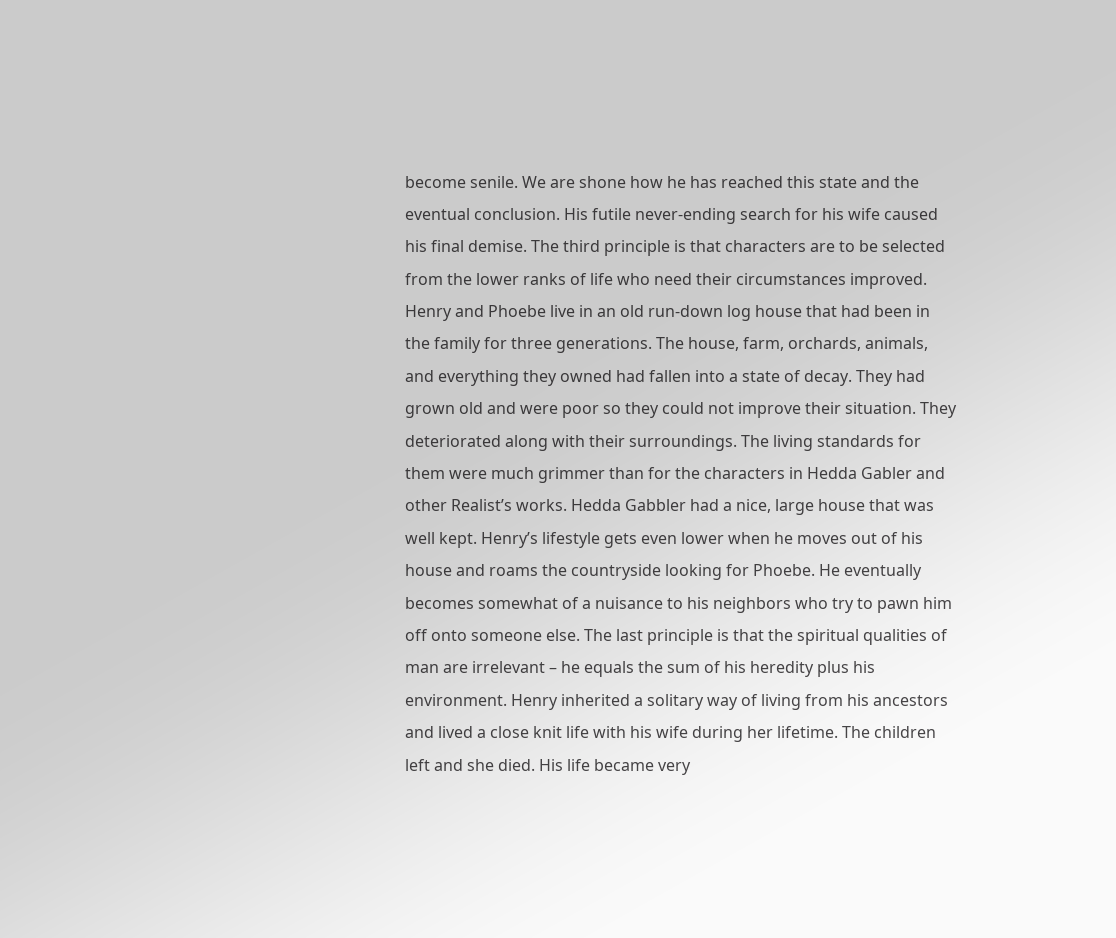become senile. We are shone how he has reached this state and the eventual conclusion. His futile never-ending search for his wife caused his final demise. The third principle is that characters are to be selected from the lower ranks of life who need their circumstances improved. Henry and Phoebe live in an old run-down log house that had been in the family for three generations. The house, farm, orchards, animals, and everything they owned had fallen into a state of decay. They had grown old and were poor so they could not improve their situation. They deteriorated along with their surroundings. The living standards for them were much grimmer than for the characters in Hedda Gabler and other Realist’s works. Hedda Gabbler had a nice, large house that was well kept. Henry’s lifestyle gets even lower when he moves out of his house and roams the countryside looking for Phoebe. He eventually becomes somewhat of a nuisance to his neighbors who try to pawn him off onto someone else. The last principle is that the spiritual qualities of man are irrelevant – he equals the sum of his heredity plus his environment. Henry inherited a solitary way of living from his ancestors and lived a close knit life with his wife during her lifetime. The children left and she died. His life became very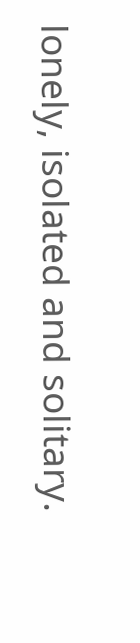lonely, isolated and solitary.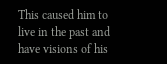This caused him to live in the past and have visions of his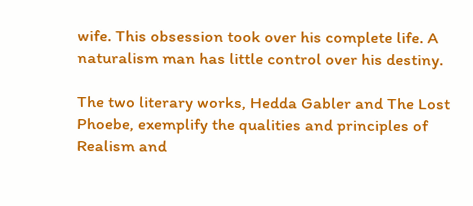wife. This obsession took over his complete life. A naturalism man has little control over his destiny.

The two literary works, Hedda Gabler and The Lost Phoebe, exemplify the qualities and principles of Realism and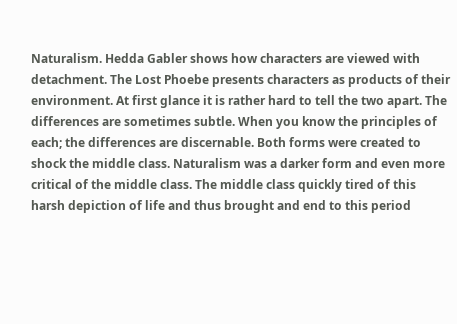Naturalism. Hedda Gabler shows how characters are viewed with detachment. The Lost Phoebe presents characters as products of their environment. At first glance it is rather hard to tell the two apart. The differences are sometimes subtle. When you know the principles of each; the differences are discernable. Both forms were created to shock the middle class. Naturalism was a darker form and even more critical of the middle class. The middle class quickly tired of this harsh depiction of life and thus brought and end to this period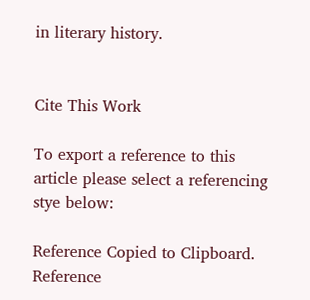in literary history.


Cite This Work

To export a reference to this article please select a referencing stye below:

Reference Copied to Clipboard.
Reference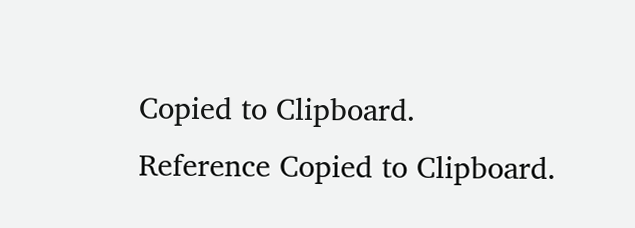Copied to Clipboard.
Reference Copied to Clipboard.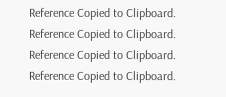Reference Copied to Clipboard.
Reference Copied to Clipboard.
Reference Copied to Clipboard.
Reference Copied to Clipboard.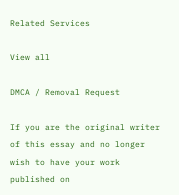Related Services

View all

DMCA / Removal Request

If you are the original writer of this essay and no longer wish to have your work published on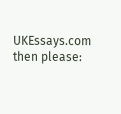UKEssays.com then please: